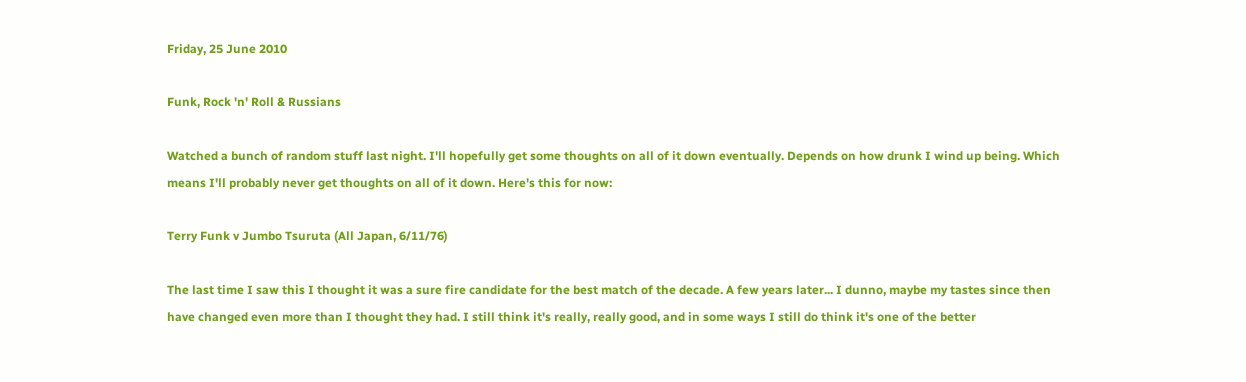Friday, 25 June 2010

Funk, Rock 'n' Roll & Russians

Watched a bunch of random stuff last night. I'll hopefully get some thoughts on all of it down eventually. Depends on how drunk I wind up being. Which means I'll probably never get thoughts on all of it down. Here's this for now:

Terry Funk v Jumbo Tsuruta (All Japan, 6/11/76)

The last time I saw this I thought it was a sure fire candidate for the best match of the decade. A few years later... I dunno, maybe my tastes since then have changed even more than I thought they had. I still think it's really, really good, and in some ways I still do think it's one of the better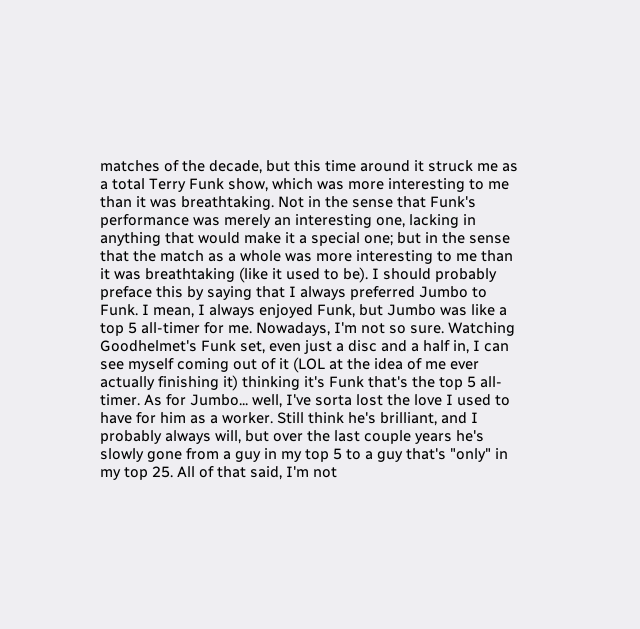matches of the decade, but this time around it struck me as a total Terry Funk show, which was more interesting to me than it was breathtaking. Not in the sense that Funk's performance was merely an interesting one, lacking in anything that would make it a special one; but in the sense that the match as a whole was more interesting to me than it was breathtaking (like it used to be). I should probably preface this by saying that I always preferred Jumbo to Funk. I mean, I always enjoyed Funk, but Jumbo was like a top 5 all-timer for me. Nowadays, I'm not so sure. Watching Goodhelmet's Funk set, even just a disc and a half in, I can see myself coming out of it (LOL at the idea of me ever actually finishing it) thinking it's Funk that's the top 5 all-timer. As for Jumbo... well, I've sorta lost the love I used to have for him as a worker. Still think he's brilliant, and I probably always will, but over the last couple years he's slowly gone from a guy in my top 5 to a guy that's "only" in my top 25. All of that said, I'm not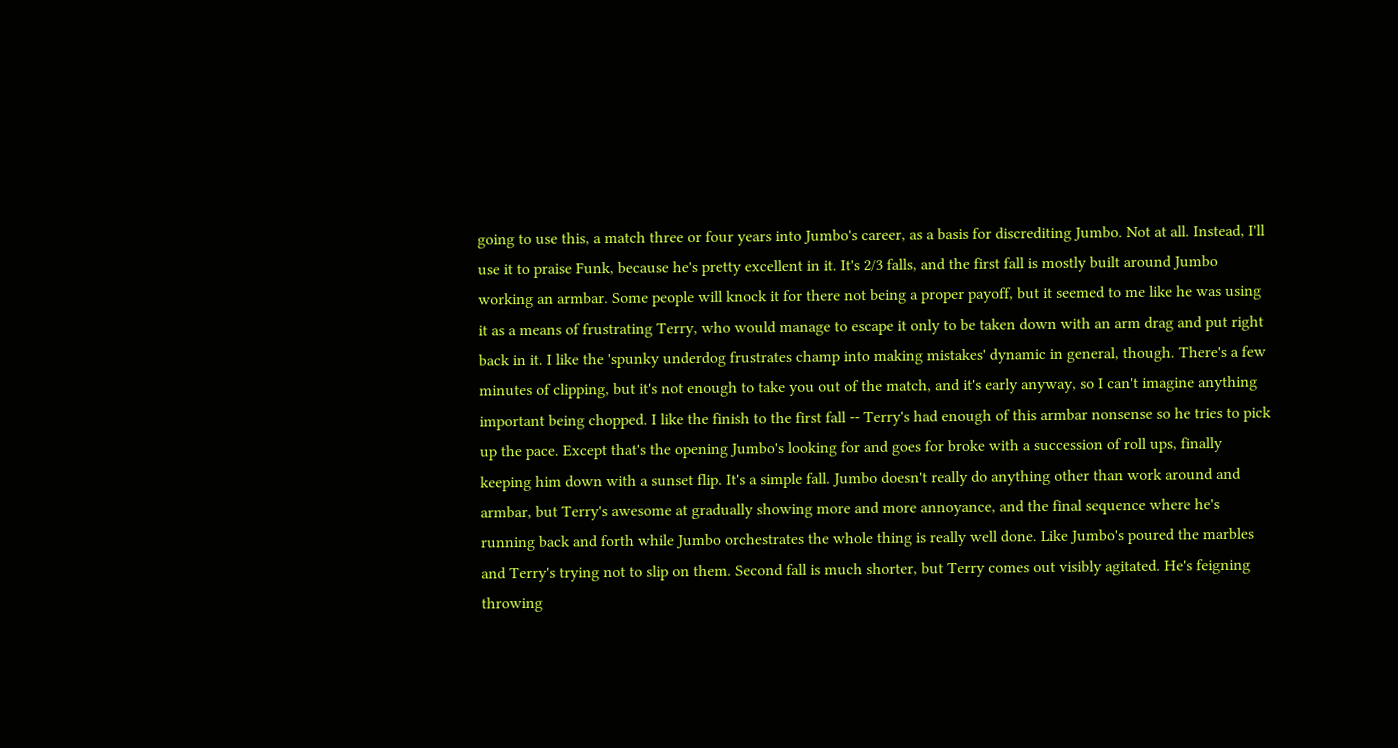going to use this, a match three or four years into Jumbo's career, as a basis for discrediting Jumbo. Not at all. Instead, I'll use it to praise Funk, because he's pretty excellent in it. It's 2/3 falls, and the first fall is mostly built around Jumbo working an armbar. Some people will knock it for there not being a proper payoff, but it seemed to me like he was using it as a means of frustrating Terry, who would manage to escape it only to be taken down with an arm drag and put right back in it. I like the 'spunky underdog frustrates champ into making mistakes' dynamic in general, though. There's a few minutes of clipping, but it's not enough to take you out of the match, and it's early anyway, so I can't imagine anything important being chopped. I like the finish to the first fall -- Terry's had enough of this armbar nonsense so he tries to pick up the pace. Except that's the opening Jumbo's looking for and goes for broke with a succession of roll ups, finally keeping him down with a sunset flip. It's a simple fall. Jumbo doesn't really do anything other than work around and armbar, but Terry's awesome at gradually showing more and more annoyance, and the final sequence where he's running back and forth while Jumbo orchestrates the whole thing is really well done. Like Jumbo's poured the marbles and Terry's trying not to slip on them. Second fall is much shorter, but Terry comes out visibly agitated. He's feigning throwing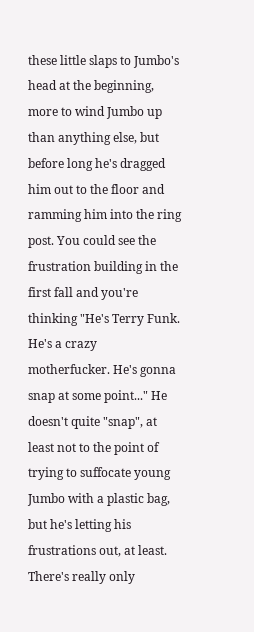these little slaps to Jumbo's head at the beginning, more to wind Jumbo up than anything else, but before long he's dragged him out to the floor and ramming him into the ring post. You could see the frustration building in the first fall and you're thinking "He's Terry Funk. He's a crazy motherfucker. He's gonna snap at some point..." He doesn't quite "snap", at least not to the point of trying to suffocate young Jumbo with a plastic bag, but he's letting his frustrations out, at least. There's really only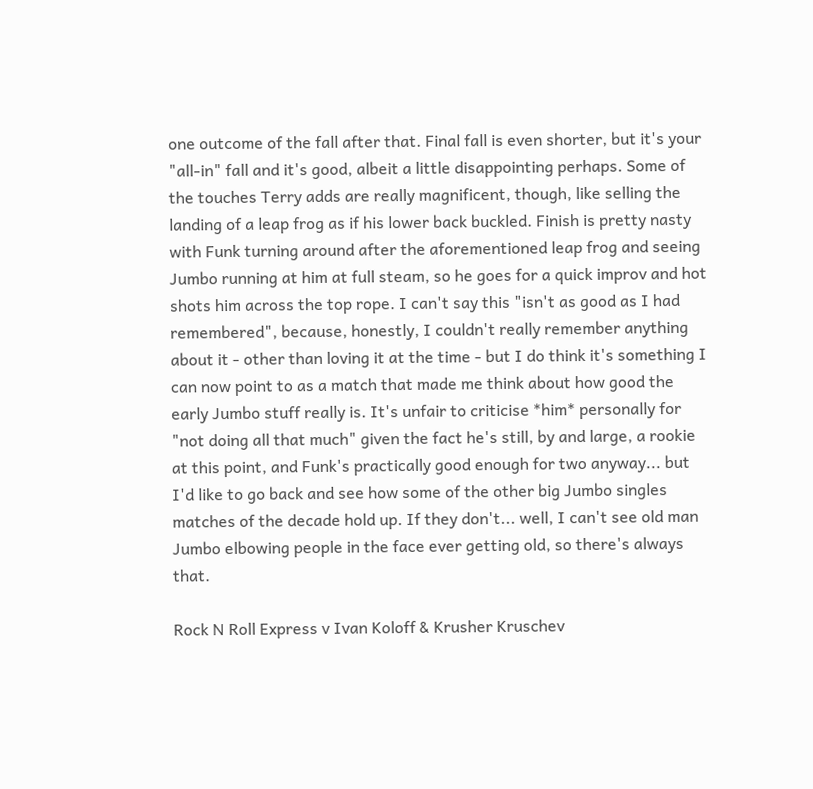one outcome of the fall after that. Final fall is even shorter, but it's your "all-in" fall and it's good, albeit a little disappointing perhaps. Some of the touches Terry adds are really magnificent, though, like selling the landing of a leap frog as if his lower back buckled. Finish is pretty nasty with Funk turning around after the aforementioned leap frog and seeing Jumbo running at him at full steam, so he goes for a quick improv and hot shots him across the top rope. I can't say this "isn't as good as I had remembered", because, honestly, I couldn't really remember anything about it - other than loving it at the time - but I do think it's something I can now point to as a match that made me think about how good the early Jumbo stuff really is. It's unfair to criticise *him* personally for "not doing all that much" given the fact he's still, by and large, a rookie at this point, and Funk's practically good enough for two anyway... but I'd like to go back and see how some of the other big Jumbo singles matches of the decade hold up. If they don't... well, I can't see old man Jumbo elbowing people in the face ever getting old, so there's always that.

Rock N Roll Express v Ivan Koloff & Krusher Kruschev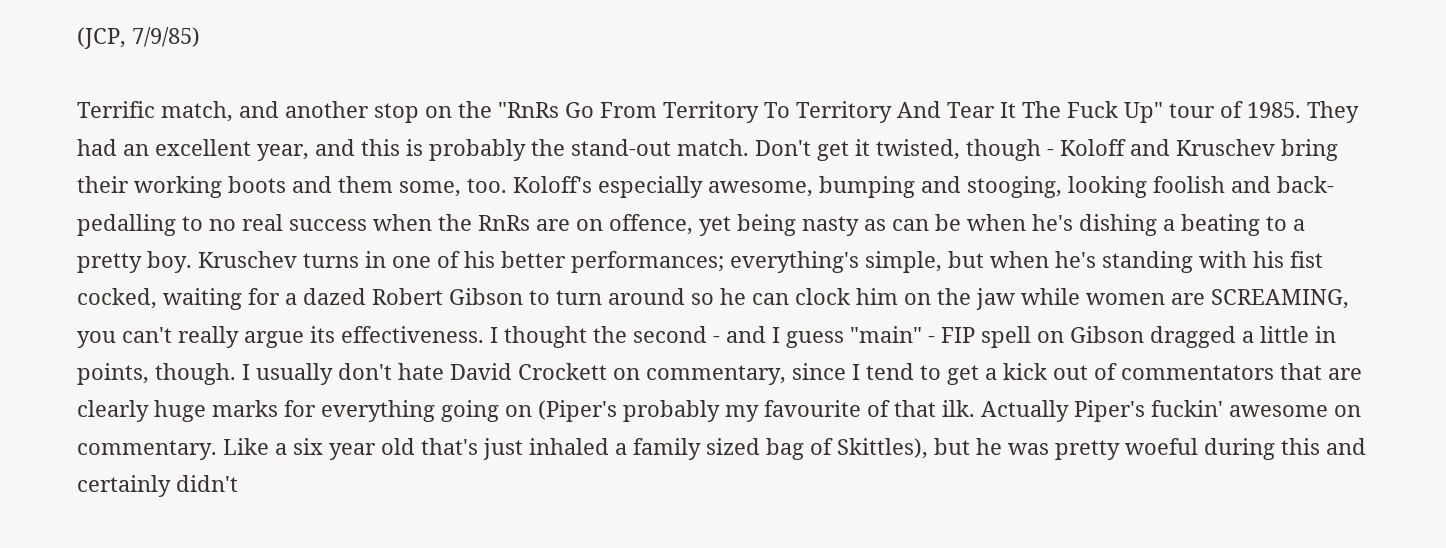(JCP, 7/9/85)

Terrific match, and another stop on the "RnRs Go From Territory To Territory And Tear It The Fuck Up" tour of 1985. They had an excellent year, and this is probably the stand-out match. Don't get it twisted, though - Koloff and Kruschev bring their working boots and them some, too. Koloff's especially awesome, bumping and stooging, looking foolish and back-pedalling to no real success when the RnRs are on offence, yet being nasty as can be when he's dishing a beating to a pretty boy. Kruschev turns in one of his better performances; everything's simple, but when he's standing with his fist cocked, waiting for a dazed Robert Gibson to turn around so he can clock him on the jaw while women are SCREAMING, you can't really argue its effectiveness. I thought the second - and I guess "main" - FIP spell on Gibson dragged a little in points, though. I usually don't hate David Crockett on commentary, since I tend to get a kick out of commentators that are clearly huge marks for everything going on (Piper's probably my favourite of that ilk. Actually Piper's fuckin' awesome on commentary. Like a six year old that's just inhaled a family sized bag of Skittles), but he was pretty woeful during this and certainly didn't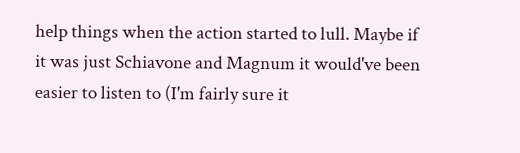help things when the action started to lull. Maybe if it was just Schiavone and Magnum it would've been easier to listen to (I'm fairly sure it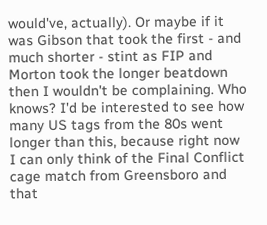would've, actually). Or maybe if it was Gibson that took the first - and much shorter - stint as FIP and Morton took the longer beatdown then I wouldn't be complaining. Who knows? I'd be interested to see how many US tags from the 80s went longer than this, because right now I can only think of the Final Conflict cage match from Greensboro and that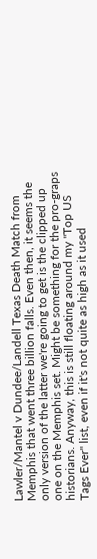Lawler/Mantel v Dundee/Landell Texas Death Match from Memphis that went three billion falls. Even then, it seems the only version of the latter we're going to get is the clipped up one on the Memphis set. Might be something for the pro-graps historians. Anyway, this is still floating around my "Top US Tags Ever" list, even if it's not quite as high as it used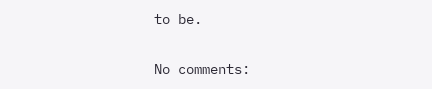to be.

No comments: